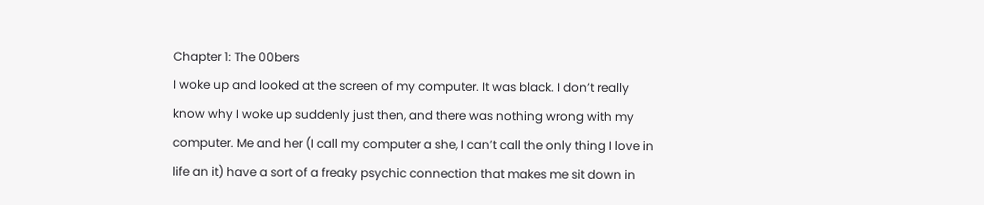Chapter 1: The 00bers
I woke up and looked at the screen of my computer. It was black. I don’t really know why I woke up suddenly just then, and there was nothing wrong with my computer. Me and her (I call my computer a she, I can’t call the only thing I love in life an it) have a sort of a freaky psychic connection that makes me sit down in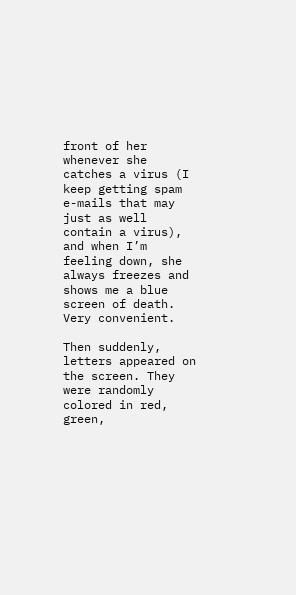front of her whenever she catches a virus (I keep getting spam e-mails that may just as well contain a virus), and when I’m feeling down, she always freezes and shows me a blue screen of death. Very convenient.

Then suddenly, letters appeared on the screen. They were randomly colored in red, green,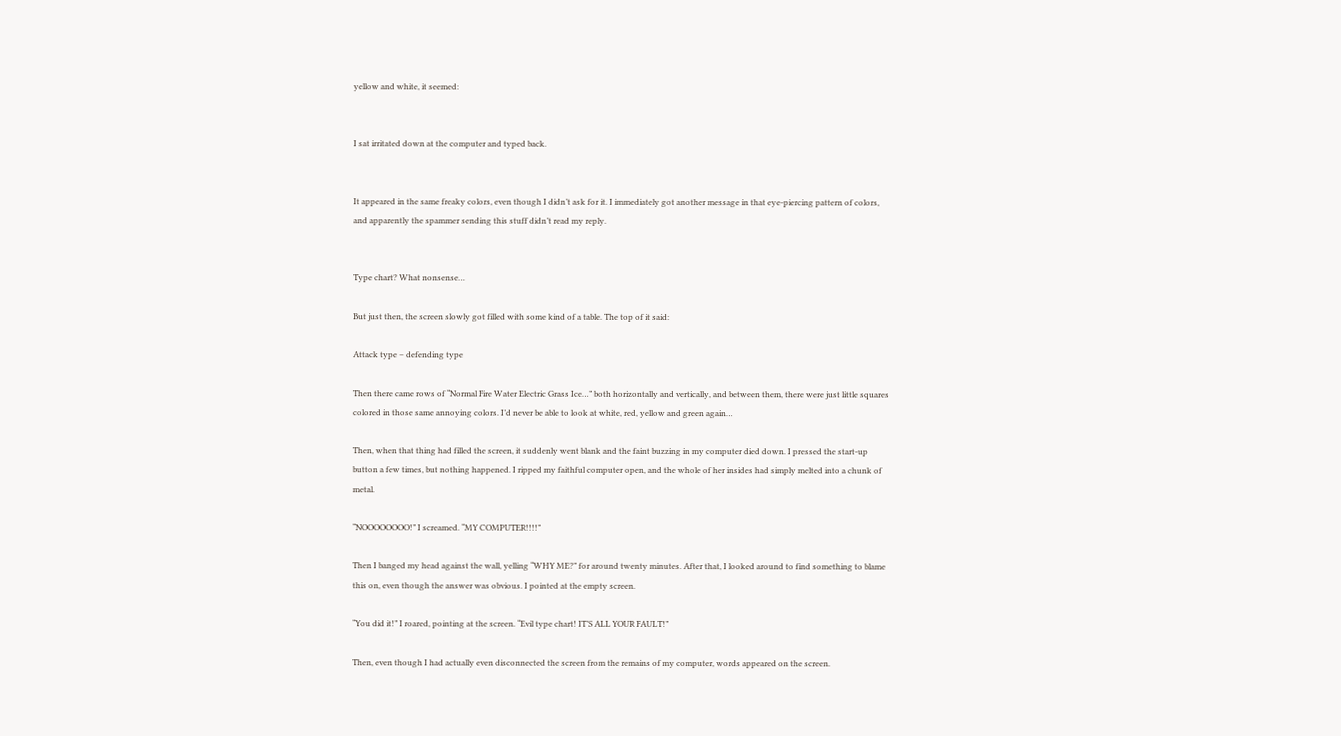yellow and white, it seemed:


I sat irritated down at the computer and typed back.


It appeared in the same freaky colors, even though I didn’t ask for it. I immediately got another message in that eye-piercing pattern of colors, and apparently the spammer sending this stuff didn’t read my reply.


Type chart? What nonsense…

But just then, the screen slowly got filled with some kind of a table. The top of it said:

Attack type – defending type

Then there came rows of “Normal Fire Water Electric Grass Ice…” both horizontally and vertically, and between them, there were just little squares colored in those same annoying colors. I’d never be able to look at white, red, yellow and green again…

Then, when that thing had filled the screen, it suddenly went blank and the faint buzzing in my computer died down. I pressed the start-up button a few times, but nothing happened. I ripped my faithful computer open, and the whole of her insides had simply melted into a chunk of metal.

“NOOOOOOOO!” I screamed. “MY COMPUTER!!!!”

Then I banged my head against the wall, yelling “WHY ME?” for around twenty minutes. After that, I looked around to find something to blame this on, even though the answer was obvious. I pointed at the empty screen.

“You did it!” I roared, pointing at the screen. “Evil type chart! IT’S ALL YOUR FAULT!”

Then, even though I had actually even disconnected the screen from the remains of my computer, words appeared on the screen.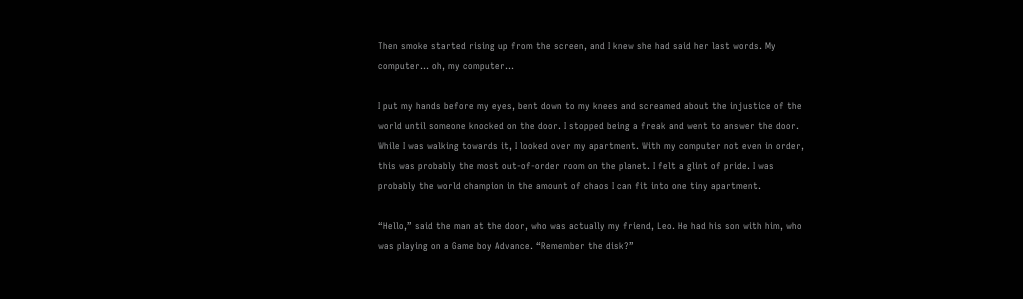Then smoke started rising up from the screen, and I knew she had said her last words. My computer… oh, my computer…

I put my hands before my eyes, bent down to my knees and screamed about the injustice of the world until someone knocked on the door. I stopped being a freak and went to answer the door. While I was walking towards it, I looked over my apartment. With my computer not even in order, this was probably the most out-of-order room on the planet. I felt a glint of pride. I was probably the world champion in the amount of chaos I can fit into one tiny apartment.

“Hello,” said the man at the door, who was actually my friend, Leo. He had his son with him, who was playing on a Game boy Advance. “Remember the disk?”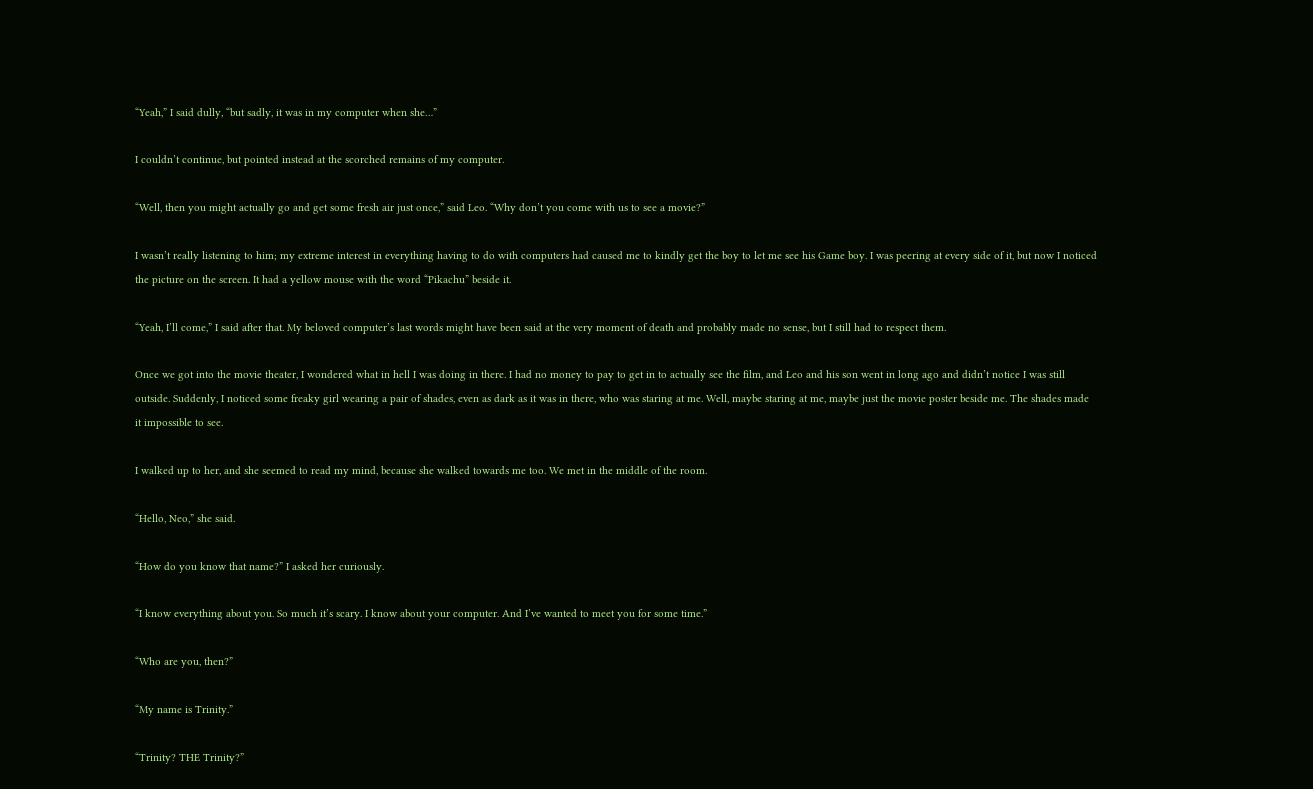“Yeah,” I said dully, “but sadly, it was in my computer when she…”

I couldn’t continue, but pointed instead at the scorched remains of my computer.

“Well, then you might actually go and get some fresh air just once,” said Leo. “Why don’t you come with us to see a movie?”

I wasn’t really listening to him; my extreme interest in everything having to do with computers had caused me to kindly get the boy to let me see his Game boy. I was peering at every side of it, but now I noticed the picture on the screen. It had a yellow mouse with the word “Pikachu” beside it.

“Yeah, I’ll come,” I said after that. My beloved computer’s last words might have been said at the very moment of death and probably made no sense, but I still had to respect them.

Once we got into the movie theater, I wondered what in hell I was doing in there. I had no money to pay to get in to actually see the film, and Leo and his son went in long ago and didn’t notice I was still outside. Suddenly, I noticed some freaky girl wearing a pair of shades, even as dark as it was in there, who was staring at me. Well, maybe staring at me, maybe just the movie poster beside me. The shades made it impossible to see.

I walked up to her, and she seemed to read my mind, because she walked towards me too. We met in the middle of the room.

“Hello, Neo,” she said.

“How do you know that name?” I asked her curiously.

“I know everything about you. So much it’s scary. I know about your computer. And I’ve wanted to meet you for some time.”

“Who are you, then?”

“My name is Trinity.”

“Trinity? THE Trinity?”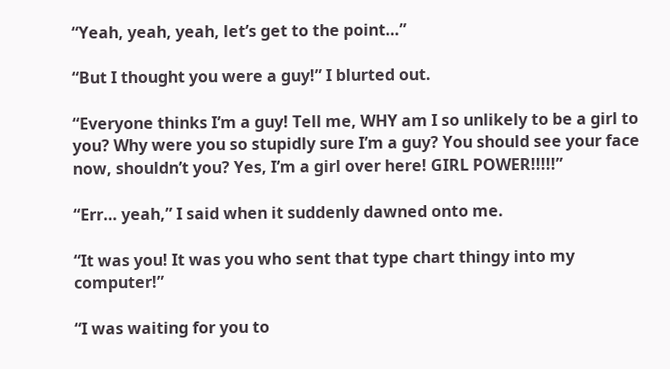“Yeah, yeah, yeah, let’s get to the point…”

“But I thought you were a guy!” I blurted out.

“Everyone thinks I’m a guy! Tell me, WHY am I so unlikely to be a girl to you? Why were you so stupidly sure I’m a guy? You should see your face now, shouldn’t you? Yes, I’m a girl over here! GIRL POWER!!!!!”

“Err… yeah,” I said when it suddenly dawned onto me.

“It was you! It was you who sent that type chart thingy into my computer!”

“I was waiting for you to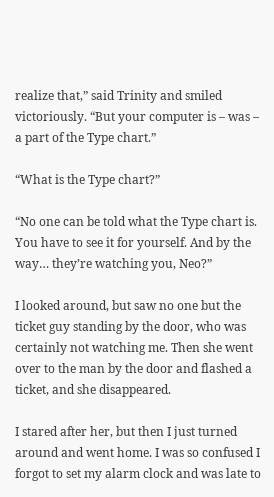realize that,” said Trinity and smiled victoriously. “But your computer is – was – a part of the Type chart.”

“What is the Type chart?”

“No one can be told what the Type chart is. You have to see it for yourself. And by the way… they’re watching you, Neo?”

I looked around, but saw no one but the ticket guy standing by the door, who was certainly not watching me. Then she went over to the man by the door and flashed a ticket, and she disappeared.

I stared after her, but then I just turned around and went home. I was so confused I forgot to set my alarm clock and was late to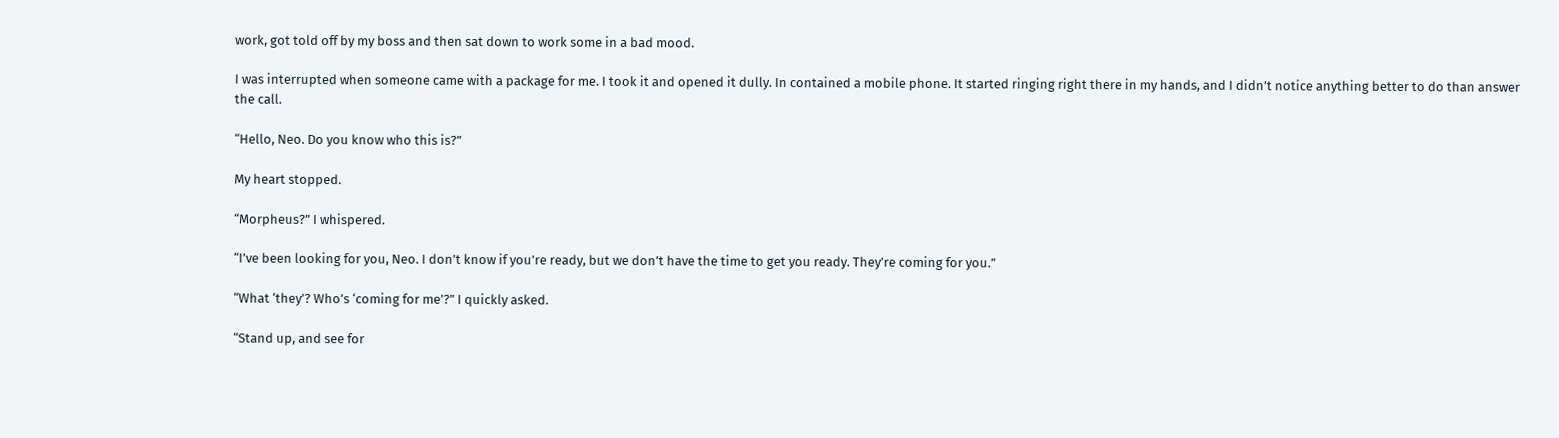work, got told off by my boss and then sat down to work some in a bad mood.

I was interrupted when someone came with a package for me. I took it and opened it dully. In contained a mobile phone. It started ringing right there in my hands, and I didn’t notice anything better to do than answer the call.

“Hello, Neo. Do you know who this is?”

My heart stopped.

“Morpheus?” I whispered.

“I’ve been looking for you, Neo. I don’t know if you’re ready, but we don’t have the time to get you ready. They’re coming for you.”

“What ‘they’? Who’s ‘coming for me’?” I quickly asked.

“Stand up, and see for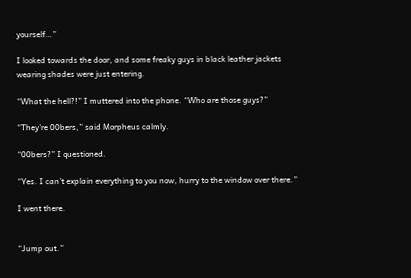yourself…”

I looked towards the door, and some freaky guys in black leather jackets wearing shades were just entering.

“What the hell?!” I muttered into the phone. “Who are those guys?”

“They’re 00bers,” said Morpheus calmly.

“00bers?” I questioned.

“Yes. I can’t explain everything to you now, hurry to the window over there.”

I went there.


“Jump out.”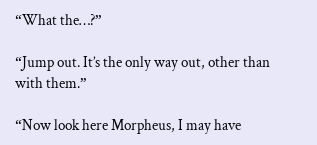“What the…?”

“Jump out. It’s the only way out, other than with them.”

“Now look here Morpheus, I may have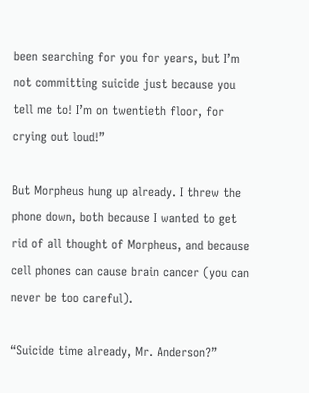been searching for you for years, but I’m not committing suicide just because you tell me to! I’m on twentieth floor, for crying out loud!”

But Morpheus hung up already. I threw the phone down, both because I wanted to get rid of all thought of Morpheus, and because cell phones can cause brain cancer (you can never be too careful).

“Suicide time already, Mr. Anderson?”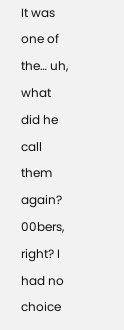It was one of the… uh, what did he call them again? 00bers, right? I had no choice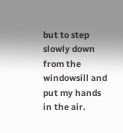but to step slowly down from the windowsill and put my hands in the air.